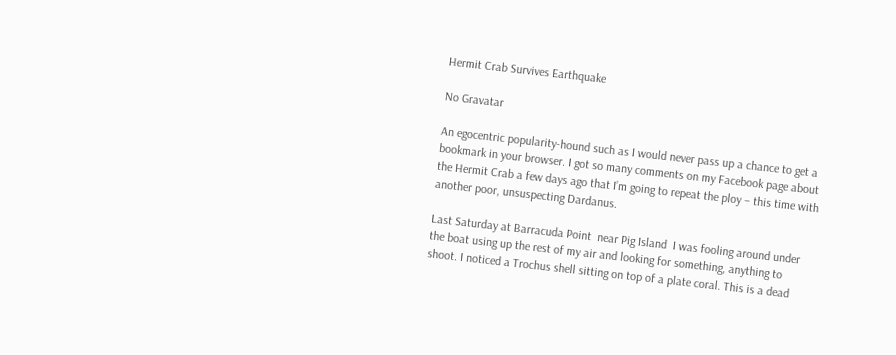Hermit Crab Survives Earthquake

No Gravatar

An egocentric popularity-hound such as I would never pass up a chance to get a bookmark in your browser. I got so many comments on my Facebook page about the Hermit Crab a few days ago that I’m going to repeat the ploy – this time with another poor, unsuspecting Dardanus.

Last Saturday at Barracuda Point  near Pig Island  I was fooling around under the boat using up the rest of my air and looking for something, anything to shoot. I noticed a Trochus shell sitting on top of a plate coral. This is a dead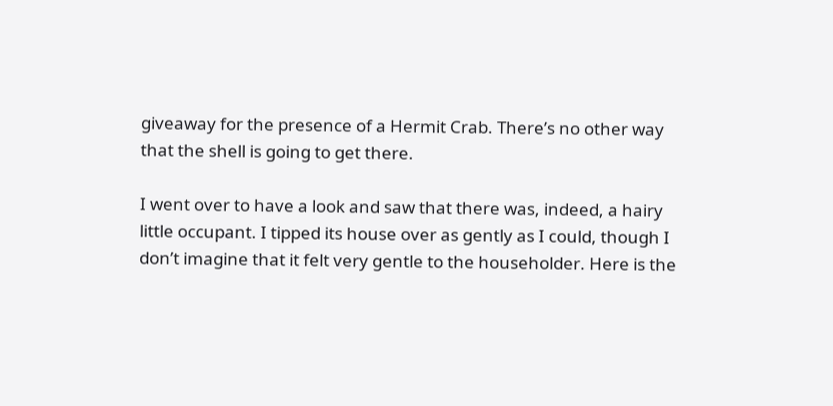giveaway for the presence of a Hermit Crab. There’s no other way that the shell is going to get there.

I went over to have a look and saw that there was, indeed, a hairy little occupant. I tipped its house over as gently as I could, though I don’t imagine that it felt very gentle to the householder. Here is the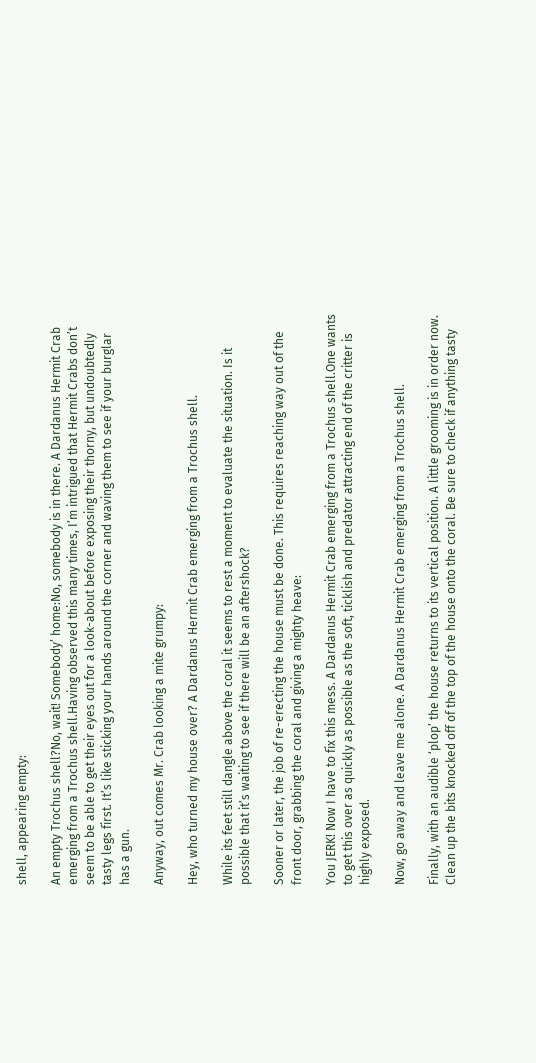shell, appearing empty:

An empty Trochus shell?No, wait! Somebody’ home:No, somebody is in there. A Dardanus Hermit Crab emerging from a Trochus shell.Having observed this many times, I’m intrigued that Hermit Crabs don’t seem to be able to get their eyes out for a look-about before exposing their thorny, but undoubtedly tasty legs first. It’s like sticking your hands around the corner and waving them to see if your burglar has a gun.

Anyway, out comes Mr. Crab looking a mite grumpy:

Hey, who turned my house over? A Dardanus Hermit Crab emerging from a Trochus shell.

While its feet still dangle above the coral it seems to rest a moment to evaluate the situation. Is it possible that it’s waiting to see if there will be an aftershock?

Sooner or later, the job of re-erecting the house must be done. This requires reaching way out of the front door, grabbing the coral and giving a mighty heave:

You JERK! Now I have to fix this mess. A Dardanus Hermit Crab emerging from a Trochus shell.One wants to get this over as quickly as possible as the soft, ticklish and predator attracting end of the critter is highly exposed.

Now, go away and leave me alone. A Dardanus Hermit Crab emerging from a Trochus shell.

Finally, with an audible ‘plop’ the house returns to its vertical position. A little grooming is in order now. Clean up the bits knocked off of the top of the house onto the coral. Be sure to check if anything tasty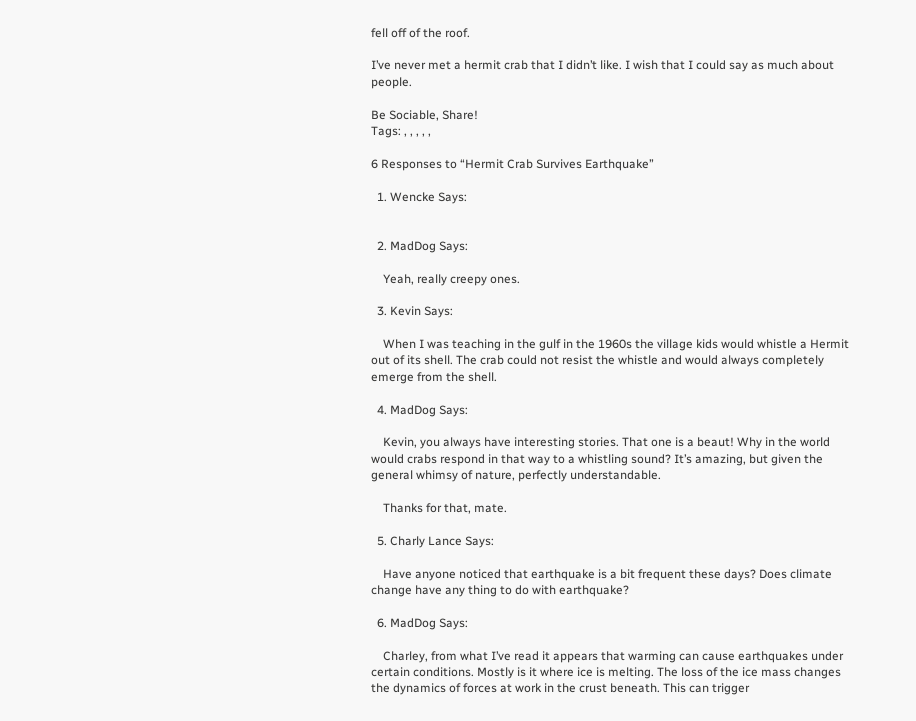fell off of the roof.

I’ve never met a hermit crab that I didn’t like. I wish that I could say as much about people.

Be Sociable, Share!
Tags: , , , , ,

6 Responses to “Hermit Crab Survives Earthquake”

  1. Wencke Says:


  2. MadDog Says:

    Yeah, really creepy ones.

  3. Kevin Says:

    When I was teaching in the gulf in the 1960s the village kids would whistle a Hermit out of its shell. The crab could not resist the whistle and would always completely emerge from the shell.

  4. MadDog Says:

    Kevin, you always have interesting stories. That one is a beaut! Why in the world would crabs respond in that way to a whistling sound? It’s amazing, but given the general whimsy of nature, perfectly understandable.

    Thanks for that, mate.

  5. Charly Lance Says:

    Have anyone noticed that earthquake is a bit frequent these days? Does climate change have any thing to do with earthquake?

  6. MadDog Says:

    Charley, from what I’ve read it appears that warming can cause earthquakes under certain conditions. Mostly is it where ice is melting. The loss of the ice mass changes the dynamics of forces at work in the crust beneath. This can trigger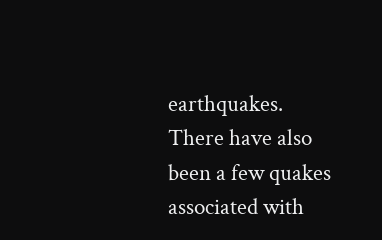earthquakes. There have also been a few quakes associated with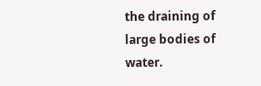the draining of large bodies of water.